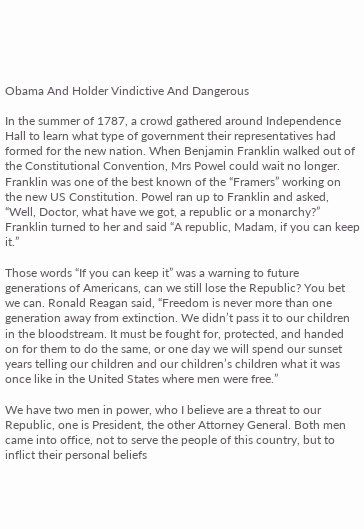Obama And Holder Vindictive And Dangerous

In the summer of 1787, a crowd gathered around Independence Hall to learn what type of government their representatives had formed for the new nation. When Benjamin Franklin walked out of the Constitutional Convention, Mrs Powel could wait no longer. Franklin was one of the best known of the “Framers” working on the new US Constitution. Powel ran up to Franklin and asked, “Well, Doctor, what have we got, a republic or a monarchy?” Franklin turned to her and said “A republic, Madam, if you can keep it.”

Those words “If you can keep it” was a warning to future generations of Americans, can we still lose the Republic? You bet we can. Ronald Reagan said, “Freedom is never more than one generation away from extinction. We didn’t pass it to our children in the bloodstream. It must be fought for, protected, and handed on for them to do the same, or one day we will spend our sunset years telling our children and our children’s children what it was once like in the United States where men were free.”

We have two men in power, who I believe are a threat to our Republic, one is President, the other Attorney General. Both men came into office, not to serve the people of this country, but to inflict their personal beliefs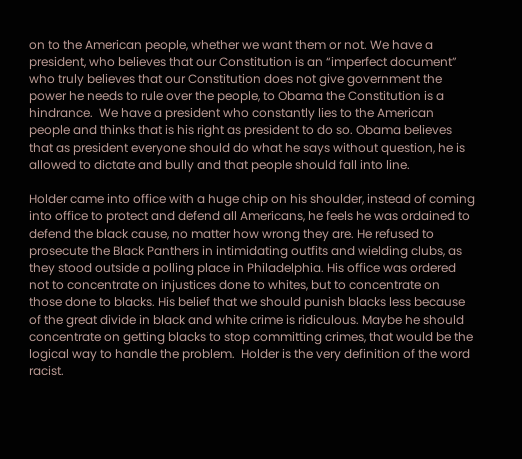on to the American people, whether we want them or not. We have a president, who believes that our Constitution is an “imperfect document” who truly believes that our Constitution does not give government the power he needs to rule over the people, to Obama the Constitution is a hindrance.  We have a president who constantly lies to the American people and thinks that is his right as president to do so. Obama believes that as president everyone should do what he says without question, he is allowed to dictate and bully and that people should fall into line.

Holder came into office with a huge chip on his shoulder, instead of coming into office to protect and defend all Americans, he feels he was ordained to defend the black cause, no matter how wrong they are. He refused to prosecute the Black Panthers in intimidating outfits and wielding clubs, as they stood outside a polling place in Philadelphia. His office was ordered not to concentrate on injustices done to whites, but to concentrate on those done to blacks. His belief that we should punish blacks less because of the great divide in black and white crime is ridiculous. Maybe he should concentrate on getting blacks to stop committing crimes, that would be the logical way to handle the problem.  Holder is the very definition of the word racist.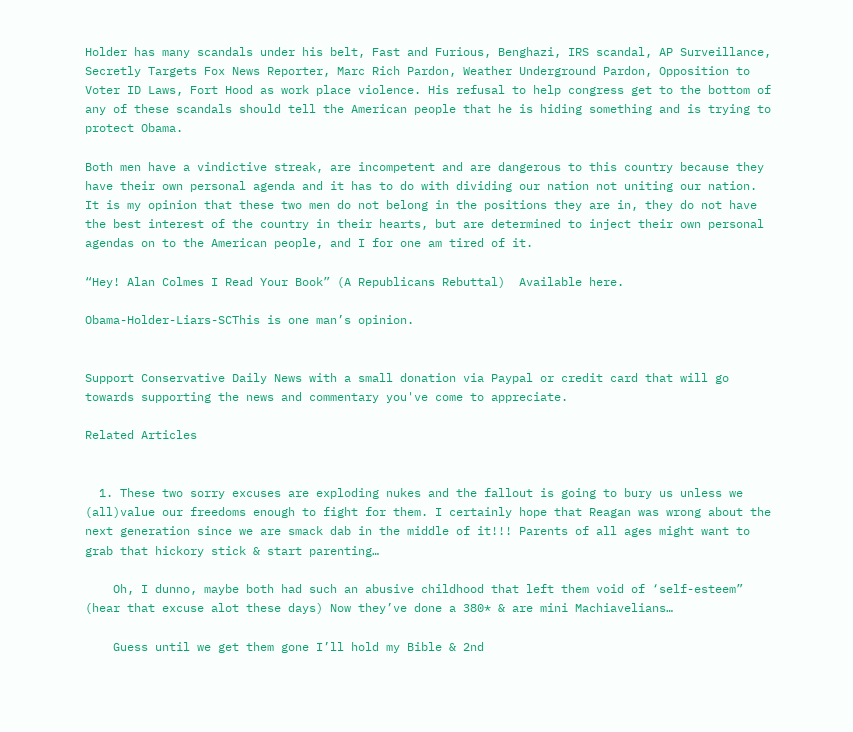Holder has many scandals under his belt, Fast and Furious, Benghazi, IRS scandal, AP Surveillance, Secretly Targets Fox News Reporter, Marc Rich Pardon, Weather Underground Pardon, Opposition to Voter ID Laws, Fort Hood as work place violence. His refusal to help congress get to the bottom of any of these scandals should tell the American people that he is hiding something and is trying to protect Obama.

Both men have a vindictive streak, are incompetent and are dangerous to this country because they have their own personal agenda and it has to do with dividing our nation not uniting our nation. It is my opinion that these two men do not belong in the positions they are in, they do not have the best interest of the country in their hearts, but are determined to inject their own personal agendas on to the American people, and I for one am tired of it.

“Hey! Alan Colmes I Read Your Book” (A Republicans Rebuttal)  Available here.

Obama-Holder-Liars-SCThis is one man’s opinion.


Support Conservative Daily News with a small donation via Paypal or credit card that will go towards supporting the news and commentary you've come to appreciate.

Related Articles


  1. These two sorry excuses are exploding nukes and the fallout is going to bury us unless we (all)value our freedoms enough to fight for them. I certainly hope that Reagan was wrong about the next generation since we are smack dab in the middle of it!!! Parents of all ages might want to grab that hickory stick & start parenting…

    Oh, I dunno, maybe both had such an abusive childhood that left them void of ‘self-esteem” (hear that excuse alot these days) Now they’ve done a 380* & are mini Machiavelians…

    Guess until we get them gone I’ll hold my Bible & 2nd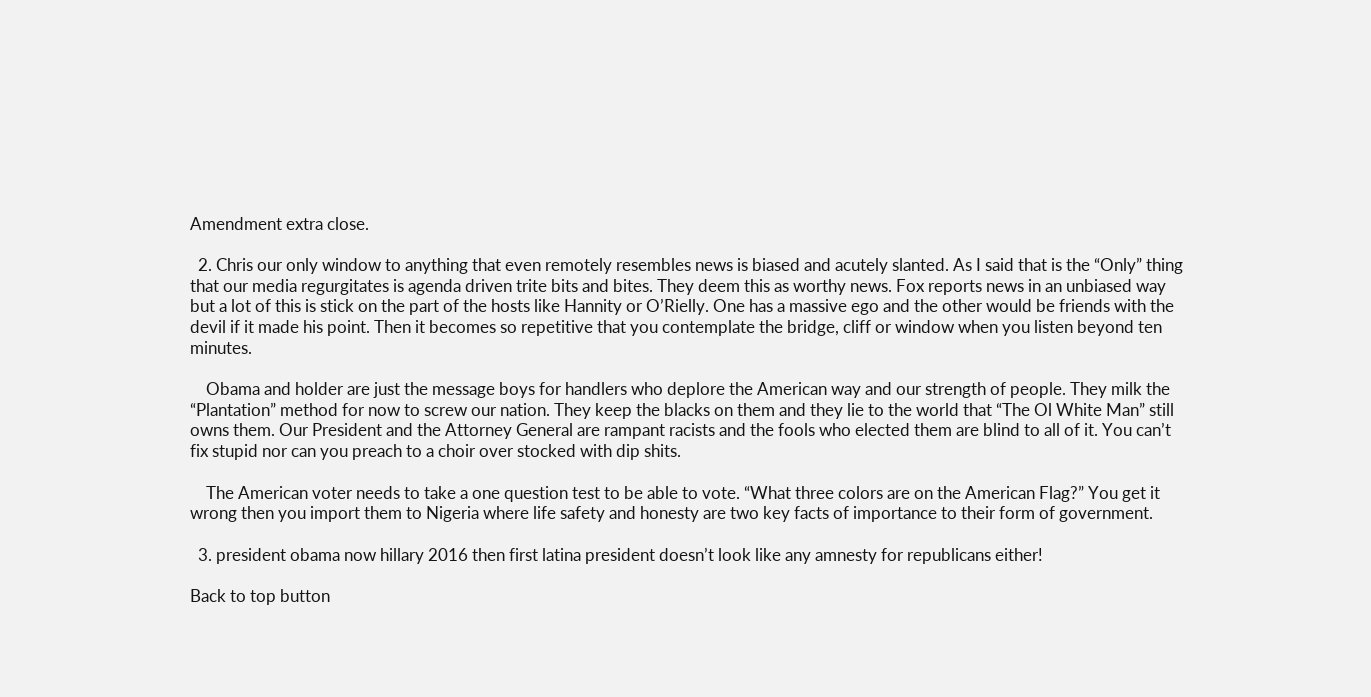Amendment extra close.

  2. Chris our only window to anything that even remotely resembles news is biased and acutely slanted. As I said that is the “Only” thing that our media regurgitates is agenda driven trite bits and bites. They deem this as worthy news. Fox reports news in an unbiased way but a lot of this is stick on the part of the hosts like Hannity or O’Rielly. One has a massive ego and the other would be friends with the devil if it made his point. Then it becomes so repetitive that you contemplate the bridge, cliff or window when you listen beyond ten minutes.

    Obama and holder are just the message boys for handlers who deplore the American way and our strength of people. They milk the “Plantation” method for now to screw our nation. They keep the blacks on them and they lie to the world that “The Ol White Man” still owns them. Our President and the Attorney General are rampant racists and the fools who elected them are blind to all of it. You can’t fix stupid nor can you preach to a choir over stocked with dip shits.

    The American voter needs to take a one question test to be able to vote. “What three colors are on the American Flag?” You get it wrong then you import them to Nigeria where life safety and honesty are two key facts of importance to their form of government.

  3. president obama now hillary 2016 then first latina president doesn’t look like any amnesty for republicans either!

Back to top button